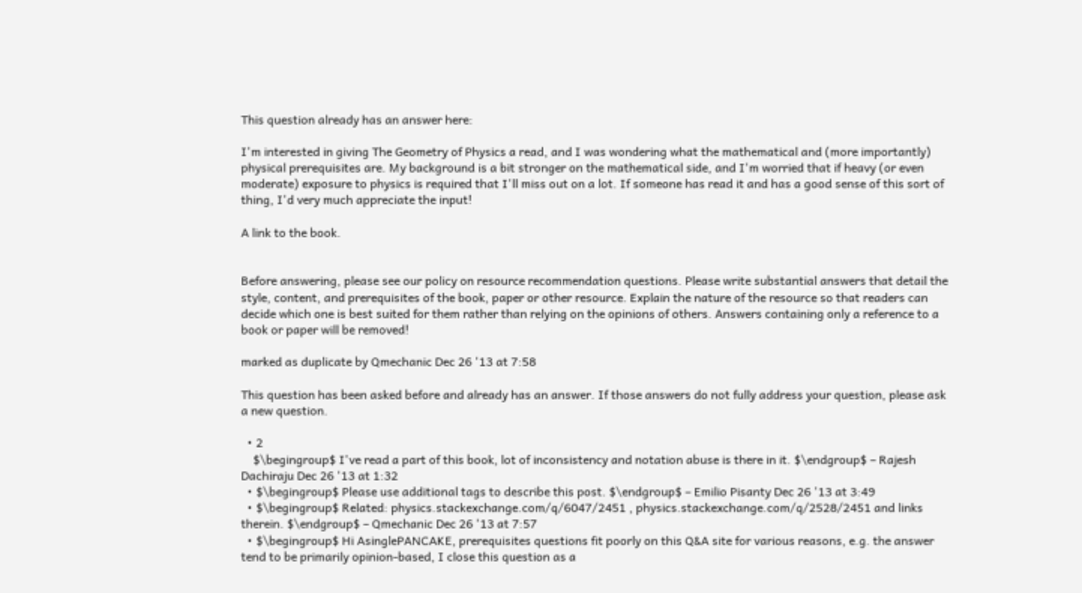This question already has an answer here:

I'm interested in giving The Geometry of Physics a read, and I was wondering what the mathematical and (more importantly) physical prerequisites are. My background is a bit stronger on the mathematical side, and I'm worried that if heavy (or even moderate) exposure to physics is required that I'll miss out on a lot. If someone has read it and has a good sense of this sort of thing, I'd very much appreciate the input!

A link to the book.


Before answering, please see our policy on resource recommendation questions. Please write substantial answers that detail the style, content, and prerequisites of the book, paper or other resource. Explain the nature of the resource so that readers can decide which one is best suited for them rather than relying on the opinions of others. Answers containing only a reference to a book or paper will be removed!

marked as duplicate by Qmechanic Dec 26 '13 at 7:58

This question has been asked before and already has an answer. If those answers do not fully address your question, please ask a new question.

  • 2
    $\begingroup$ I've read a part of this book, lot of inconsistency and notation abuse is there in it. $\endgroup$ – Rajesh Dachiraju Dec 26 '13 at 1:32
  • $\begingroup$ Please use additional tags to describe this post. $\endgroup$ – Emilio Pisanty Dec 26 '13 at 3:49
  • $\begingroup$ Related: physics.stackexchange.com/q/6047/2451 , physics.stackexchange.com/q/2528/2451 and links therein. $\endgroup$ – Qmechanic Dec 26 '13 at 7:57
  • $\begingroup$ Hi AsinglePANCAKE, prerequisites questions fit poorly on this Q&A site for various reasons, e.g. the answer tend to be primarily opinion-based, I close this question as a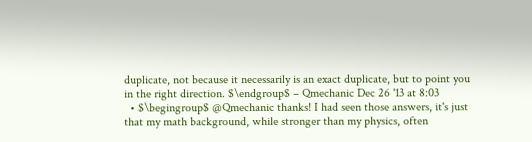duplicate, not because it necessarily is an exact duplicate, but to point you in the right direction. $\endgroup$ – Qmechanic Dec 26 '13 at 8:03
  • $\begingroup$ @Qmechanic thanks! I had seen those answers, it's just that my math background, while stronger than my physics, often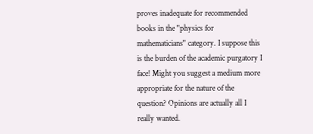proves inadequate for recommended books in the "physics for mathematicians" category. I suppose this is the burden of the academic purgatory I face! Might you suggest a medium more appropriate for the nature of the question? Opinions are actually all I really wanted.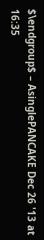$\endgroup$ – AsinglePANCAKE Dec 26 '13 at 16:35